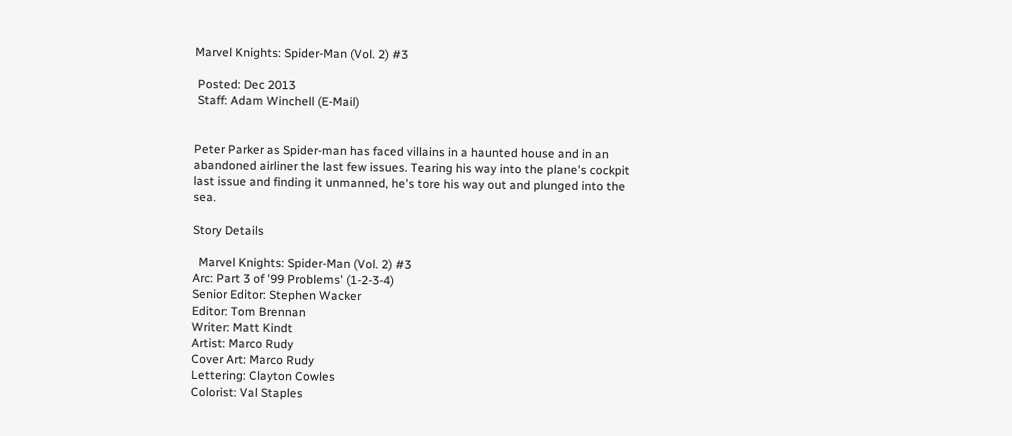Marvel Knights: Spider-Man (Vol. 2) #3

 Posted: Dec 2013
 Staff: Adam Winchell (E-Mail)


Peter Parker as Spider-man has faced villains in a haunted house and in an abandoned airliner the last few issues. Tearing his way into the plane's cockpit last issue and finding it unmanned, he's tore his way out and plunged into the sea.

Story Details

  Marvel Knights: Spider-Man (Vol. 2) #3
Arc: Part 3 of '99 Problems' (1-2-3-4)
Senior Editor: Stephen Wacker
Editor: Tom Brennan
Writer: Matt Kindt
Artist: Marco Rudy
Cover Art: Marco Rudy
Lettering: Clayton Cowles
Colorist: Val Staples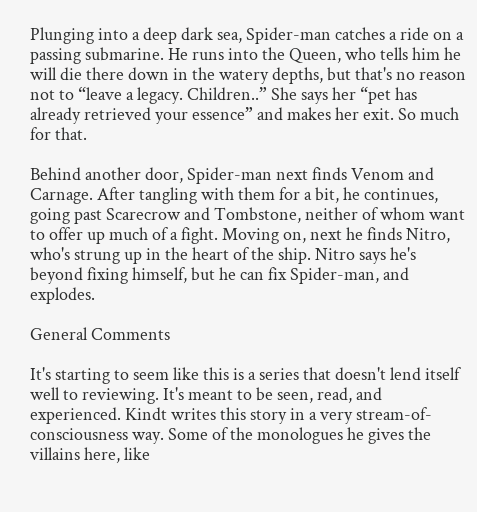Plunging into a deep dark sea, Spider-man catches a ride on a passing submarine. He runs into the Queen, who tells him he will die there down in the watery depths, but that's no reason not to “leave a legacy. Children..” She says her “pet has already retrieved your essence” and makes her exit. So much for that.

Behind another door, Spider-man next finds Venom and Carnage. After tangling with them for a bit, he continues, going past Scarecrow and Tombstone, neither of whom want to offer up much of a fight. Moving on, next he finds Nitro, who's strung up in the heart of the ship. Nitro says he's beyond fixing himself, but he can fix Spider-man, and explodes.

General Comments

It's starting to seem like this is a series that doesn't lend itself well to reviewing. It's meant to be seen, read, and experienced. Kindt writes this story in a very stream-of-consciousness way. Some of the monologues he gives the villains here, like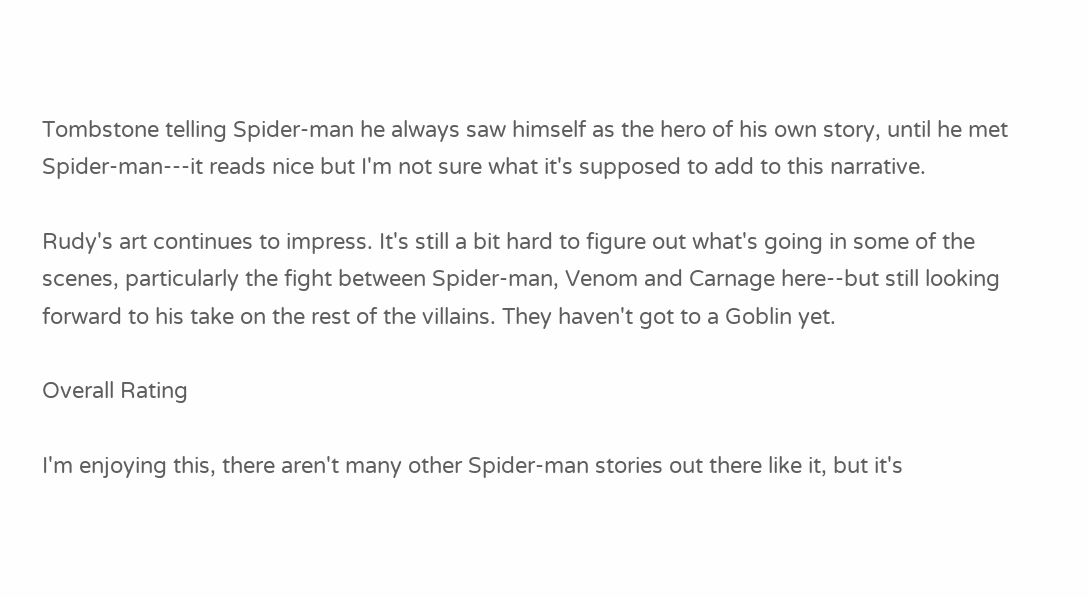Tombstone telling Spider-man he always saw himself as the hero of his own story, until he met Spider-man---it reads nice but I'm not sure what it's supposed to add to this narrative.

Rudy's art continues to impress. It's still a bit hard to figure out what's going in some of the scenes, particularly the fight between Spider-man, Venom and Carnage here--but still looking forward to his take on the rest of the villains. They haven't got to a Goblin yet.

Overall Rating

I'm enjoying this, there aren't many other Spider-man stories out there like it, but it's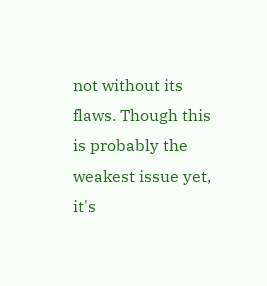not without its flaws. Though this is probably the weakest issue yet, it's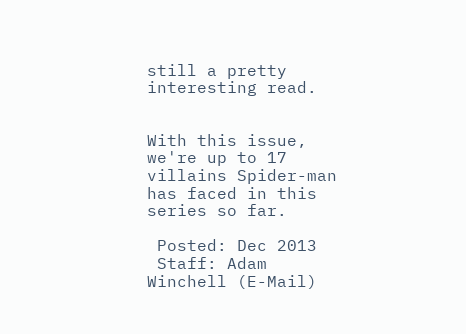still a pretty interesting read.


With this issue, we're up to 17 villains Spider-man has faced in this series so far.

 Posted: Dec 2013
 Staff: Adam Winchell (E-Mail)